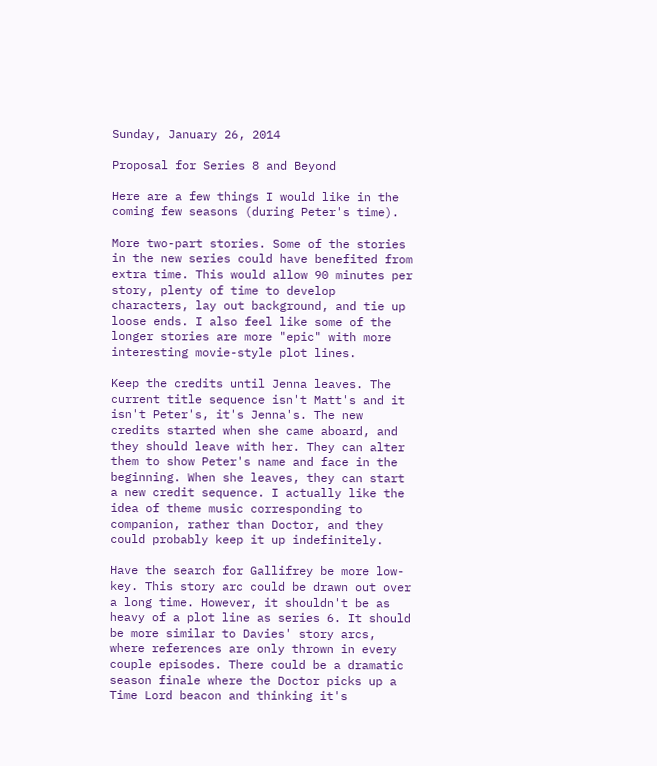Sunday, January 26, 2014

Proposal for Series 8 and Beyond

Here are a few things I would like in the coming few seasons (during Peter's time).

More two-part stories. Some of the stories in the new series could have benefited from extra time. This would allow 90 minutes per story, plenty of time to develop characters, lay out background, and tie up loose ends. I also feel like some of the longer stories are more "epic" with more interesting movie-style plot lines.

Keep the credits until Jenna leaves. The current title sequence isn't Matt's and it isn't Peter's, it's Jenna's. The new credits started when she came aboard, and they should leave with her. They can alter them to show Peter's name and face in the beginning. When she leaves, they can start a new credit sequence. I actually like the idea of theme music corresponding to companion, rather than Doctor, and they could probably keep it up indefinitely.

Have the search for Gallifrey be more low-key. This story arc could be drawn out over a long time. However, it shouldn't be as heavy of a plot line as series 6. It should be more similar to Davies' story arcs, where references are only thrown in every couple episodes. There could be a dramatic season finale where the Doctor picks up a Time Lord beacon and thinking it's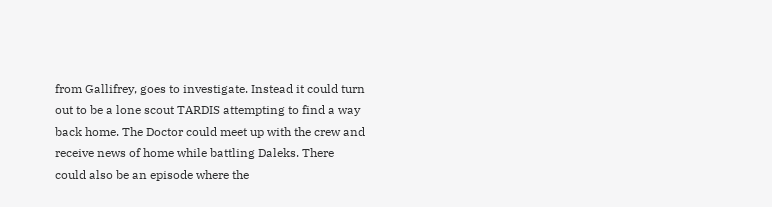from Gallifrey, goes to investigate. Instead it could turn out to be a lone scout TARDIS attempting to find a way back home. The Doctor could meet up with the crew and receive news of home while battling Daleks. There could also be an episode where the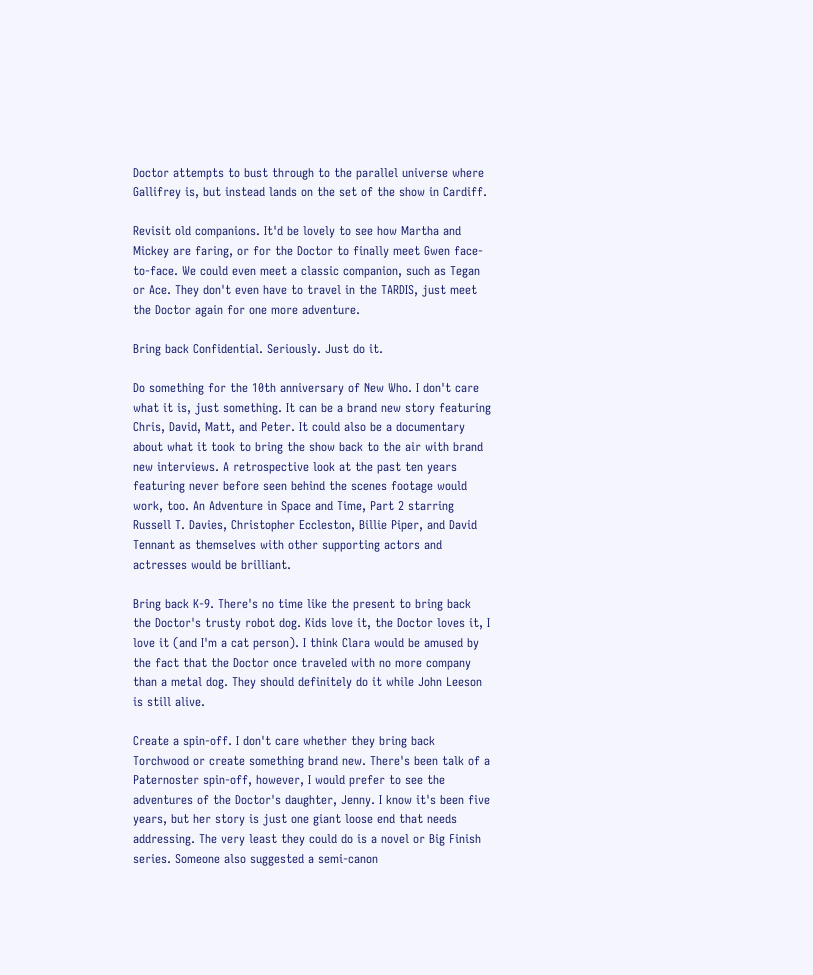Doctor attempts to bust through to the parallel universe where Gallifrey is, but instead lands on the set of the show in Cardiff.

Revisit old companions. It'd be lovely to see how Martha and Mickey are faring, or for the Doctor to finally meet Gwen face-to-face. We could even meet a classic companion, such as Tegan or Ace. They don't even have to travel in the TARDIS, just meet the Doctor again for one more adventure.

Bring back Confidential. Seriously. Just do it.

Do something for the 10th anniversary of New Who. I don't care what it is, just something. It can be a brand new story featuring Chris, David, Matt, and Peter. It could also be a documentary about what it took to bring the show back to the air with brand new interviews. A retrospective look at the past ten years featuring never before seen behind the scenes footage would work, too. An Adventure in Space and Time, Part 2 starring Russell T. Davies, Christopher Eccleston, Billie Piper, and David Tennant as themselves with other supporting actors and actresses would be brilliant.

Bring back K-9. There's no time like the present to bring back the Doctor's trusty robot dog. Kids love it, the Doctor loves it, I love it (and I'm a cat person). I think Clara would be amused by the fact that the Doctor once traveled with no more company than a metal dog. They should definitely do it while John Leeson is still alive.

Create a spin-off. I don't care whether they bring back Torchwood or create something brand new. There's been talk of a Paternoster spin-off, however, I would prefer to see the adventures of the Doctor's daughter, Jenny. I know it's been five years, but her story is just one giant loose end that needs addressing. The very least they could do is a novel or Big Finish series. Someone also suggested a semi-canon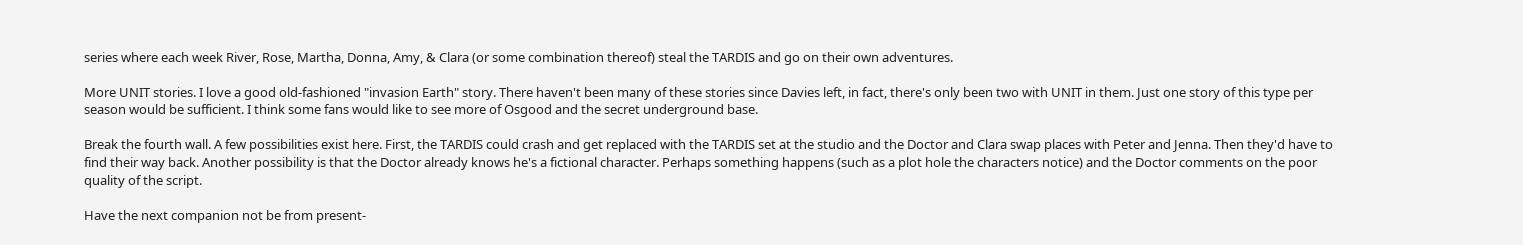series where each week River, Rose, Martha, Donna, Amy, & Clara (or some combination thereof) steal the TARDIS and go on their own adventures.

More UNIT stories. I love a good old-fashioned "invasion Earth" story. There haven't been many of these stories since Davies left, in fact, there's only been two with UNIT in them. Just one story of this type per season would be sufficient. I think some fans would like to see more of Osgood and the secret underground base.

Break the fourth wall. A few possibilities exist here. First, the TARDIS could crash and get replaced with the TARDIS set at the studio and the Doctor and Clara swap places with Peter and Jenna. Then they'd have to find their way back. Another possibility is that the Doctor already knows he's a fictional character. Perhaps something happens (such as a plot hole the characters notice) and the Doctor comments on the poor quality of the script.

Have the next companion not be from present-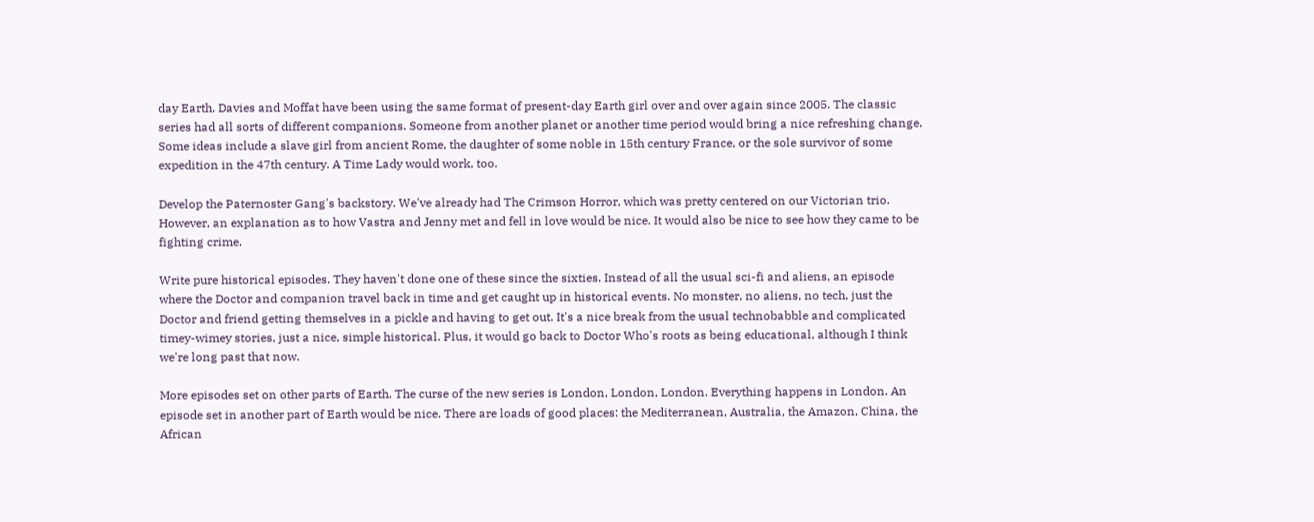day Earth. Davies and Moffat have been using the same format of present-day Earth girl over and over again since 2005. The classic series had all sorts of different companions. Someone from another planet or another time period would bring a nice refreshing change. Some ideas include a slave girl from ancient Rome, the daughter of some noble in 15th century France, or the sole survivor of some expedition in the 47th century. A Time Lady would work, too.

Develop the Paternoster Gang's backstory. We've already had The Crimson Horror, which was pretty centered on our Victorian trio. However, an explanation as to how Vastra and Jenny met and fell in love would be nice. It would also be nice to see how they came to be fighting crime.

Write pure historical episodes. They haven't done one of these since the sixties. Instead of all the usual sci-fi and aliens, an episode where the Doctor and companion travel back in time and get caught up in historical events. No monster, no aliens, no tech, just the Doctor and friend getting themselves in a pickle and having to get out. It's a nice break from the usual technobabble and complicated timey-wimey stories, just a nice, simple historical. Plus, it would go back to Doctor Who's roots as being educational, although I think we're long past that now.

More episodes set on other parts of Earth. The curse of the new series is London, London, London. Everything happens in London. An episode set in another part of Earth would be nice. There are loads of good places: the Mediterranean, Australia, the Amazon, China, the African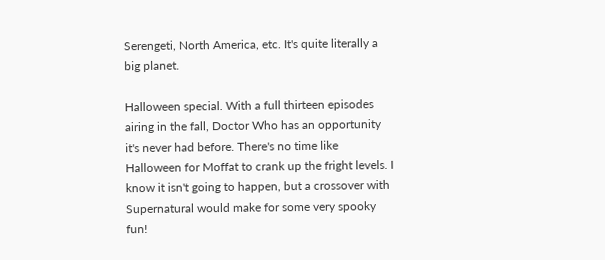Serengeti, North America, etc. It's quite literally a big planet.

Halloween special. With a full thirteen episodes airing in the fall, Doctor Who has an opportunity it's never had before. There's no time like Halloween for Moffat to crank up the fright levels. I know it isn't going to happen, but a crossover with Supernatural would make for some very spooky fun!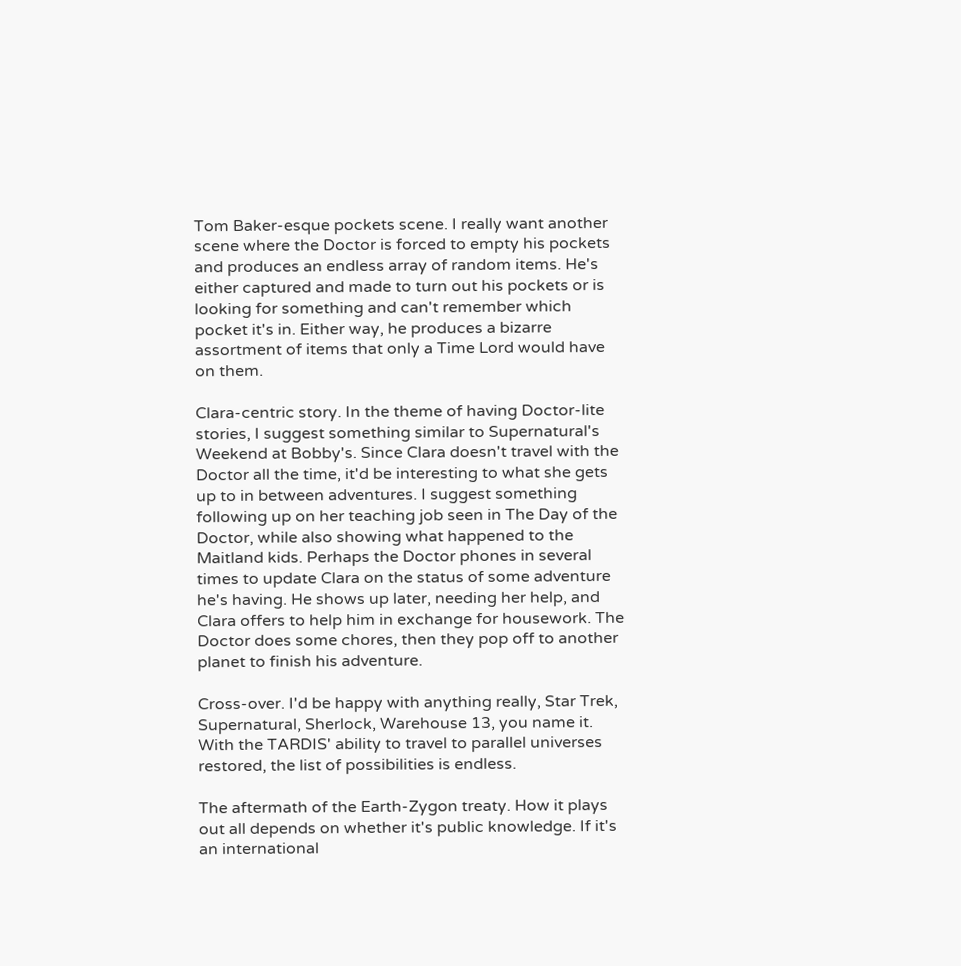Tom Baker-esque pockets scene. I really want another scene where the Doctor is forced to empty his pockets and produces an endless array of random items. He's either captured and made to turn out his pockets or is looking for something and can't remember which pocket it's in. Either way, he produces a bizarre assortment of items that only a Time Lord would have on them.

Clara-centric story. In the theme of having Doctor-lite stories, I suggest something similar to Supernatural's Weekend at Bobby's. Since Clara doesn't travel with the Doctor all the time, it'd be interesting to what she gets up to in between adventures. I suggest something following up on her teaching job seen in The Day of the Doctor, while also showing what happened to the Maitland kids. Perhaps the Doctor phones in several times to update Clara on the status of some adventure he's having. He shows up later, needing her help, and Clara offers to help him in exchange for housework. The Doctor does some chores, then they pop off to another planet to finish his adventure.

Cross-over. I'd be happy with anything really, Star Trek, Supernatural, Sherlock, Warehouse 13, you name it. With the TARDIS' ability to travel to parallel universes restored, the list of possibilities is endless.

The aftermath of the Earth-Zygon treaty. How it plays out all depends on whether it's public knowledge. If it's an international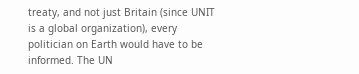treaty, and not just Britain (since UNIT is a global organization), every politician on Earth would have to be informed. The UN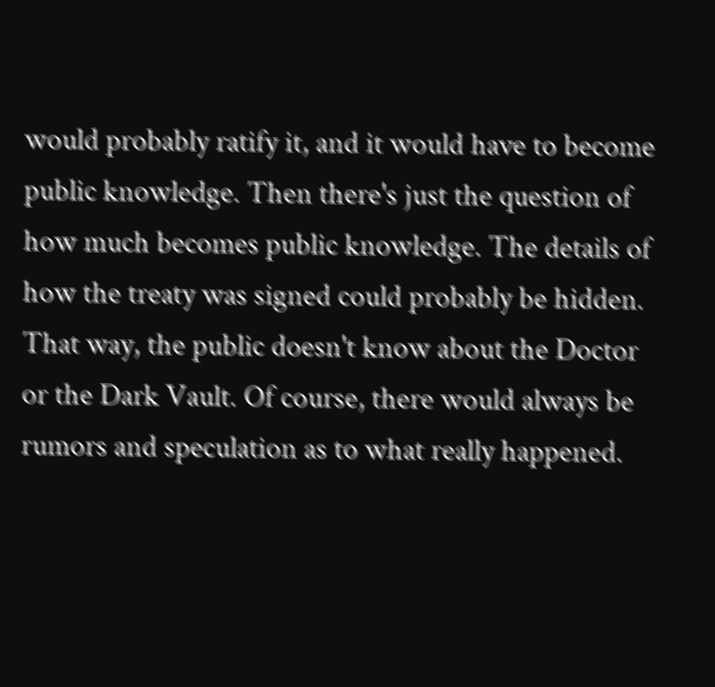would probably ratify it, and it would have to become public knowledge. Then there's just the question of how much becomes public knowledge. The details of how the treaty was signed could probably be hidden. That way, the public doesn't know about the Doctor or the Dark Vault. Of course, there would always be rumors and speculation as to what really happened.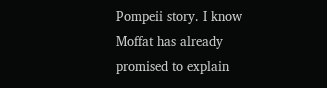Pompeii story. I know Moffat has already promised to explain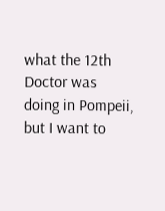what the 12th Doctor was doing in Pompeii, but I want to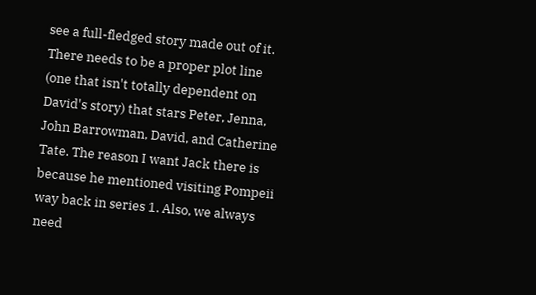see a full-fledged story made out of it. There needs to be a proper plot line (one that isn't totally dependent on David's story) that stars Peter, Jenna, John Barrowman, David, and Catherine Tate. The reason I want Jack there is because he mentioned visiting Pompeii way back in series 1. Also, we always need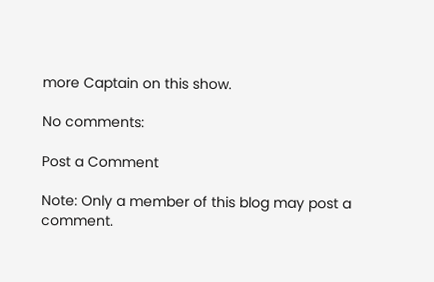more Captain on this show.

No comments:

Post a Comment

Note: Only a member of this blog may post a comment.